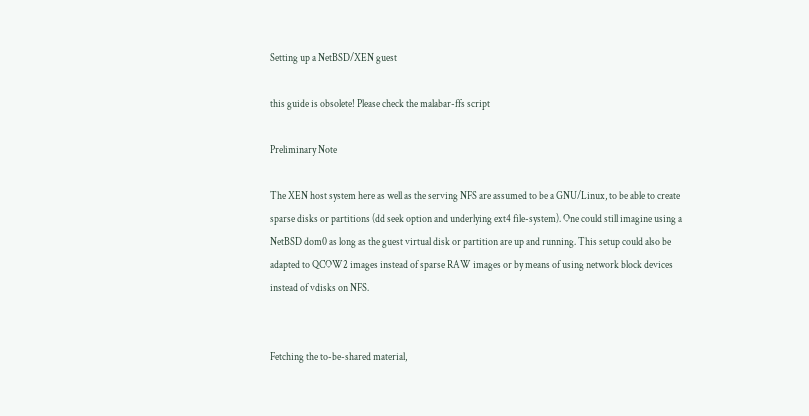Setting up a NetBSD/XEN guest

this guide is obsolete! Please check the malabar-ffs script

Preliminary Note

The XEN host system here as well as the serving NFS are assumed to be a GNU/Linux, to be able to create sparse disks or partitions (dd seek option and underlying ext4 file-system). One could still imagine using a NetBSD dom0 as long as the guest virtual disk or partition are up and running. This setup could also be adapted to QCOW2 images instead of sparse RAW images or by means of using network block devices instead of vdisks on NFS.


Fetching the to-be-shared material,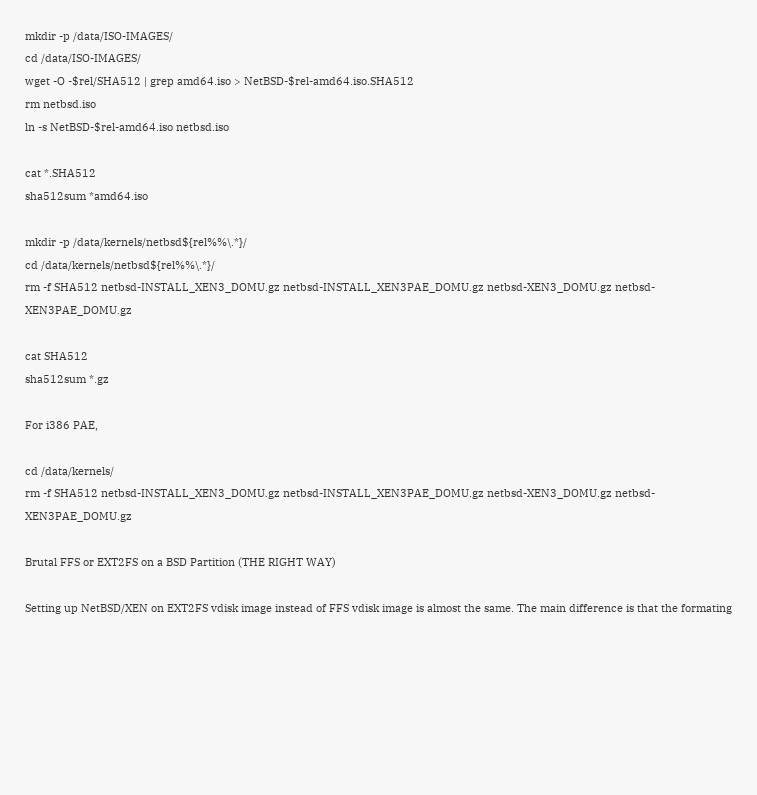mkdir -p /data/ISO-IMAGES/
cd /data/ISO-IMAGES/
wget -O -$rel/SHA512 | grep amd64.iso > NetBSD-$rel-amd64.iso.SHA512
rm netbsd.iso
ln -s NetBSD-$rel-amd64.iso netbsd.iso

cat *.SHA512
sha512sum *amd64.iso

mkdir -p /data/kernels/netbsd${rel%%\.*}/
cd /data/kernels/netbsd${rel%%\.*}/
rm -f SHA512 netbsd-INSTALL_XEN3_DOMU.gz netbsd-INSTALL_XEN3PAE_DOMU.gz netbsd-XEN3_DOMU.gz netbsd-XEN3PAE_DOMU.gz

cat SHA512
sha512sum *.gz

For i386 PAE,

cd /data/kernels/
rm -f SHA512 netbsd-INSTALL_XEN3_DOMU.gz netbsd-INSTALL_XEN3PAE_DOMU.gz netbsd-XEN3_DOMU.gz netbsd-XEN3PAE_DOMU.gz

Brutal FFS or EXT2FS on a BSD Partition (THE RIGHT WAY)

Setting up NetBSD/XEN on EXT2FS vdisk image instead of FFS vdisk image is almost the same. The main difference is that the formating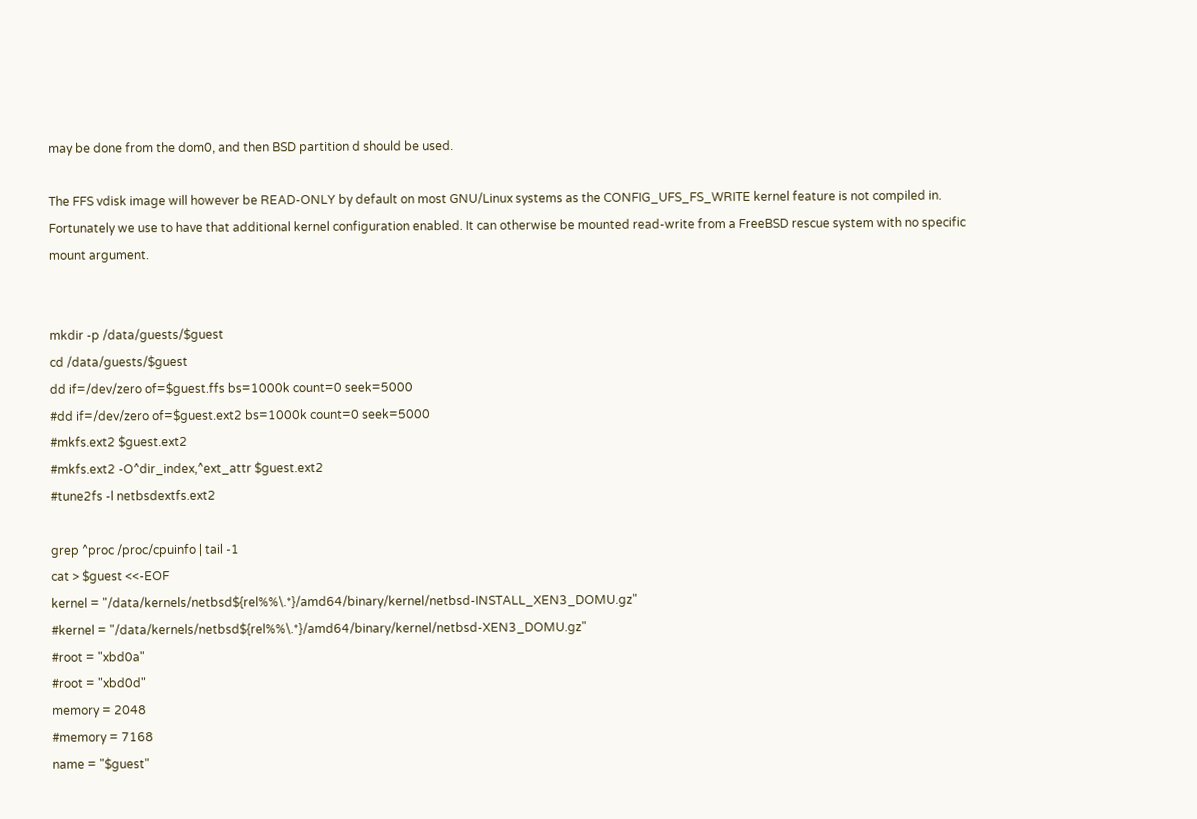may be done from the dom0, and then BSD partition d should be used.

The FFS vdisk image will however be READ-ONLY by default on most GNU/Linux systems as the CONFIG_UFS_FS_WRITE kernel feature is not compiled in. Fortunately we use to have that additional kernel configuration enabled. It can otherwise be mounted read-write from a FreeBSD rescue system with no specific mount argument.


mkdir -p /data/guests/$guest
cd /data/guests/$guest
dd if=/dev/zero of=$guest.ffs bs=1000k count=0 seek=5000
#dd if=/dev/zero of=$guest.ext2 bs=1000k count=0 seek=5000
#mkfs.ext2 $guest.ext2
#mkfs.ext2 -O^dir_index,^ext_attr $guest.ext2
#tune2fs -l netbsdextfs.ext2

grep ^proc /proc/cpuinfo | tail -1
cat > $guest <<-EOF
kernel = "/data/kernels/netbsd${rel%%\.*}/amd64/binary/kernel/netbsd-INSTALL_XEN3_DOMU.gz"
#kernel = "/data/kernels/netbsd${rel%%\.*}/amd64/binary/kernel/netbsd-XEN3_DOMU.gz"
#root = "xbd0a"
#root = "xbd0d"
memory = 2048
#memory = 7168
name = "$guest"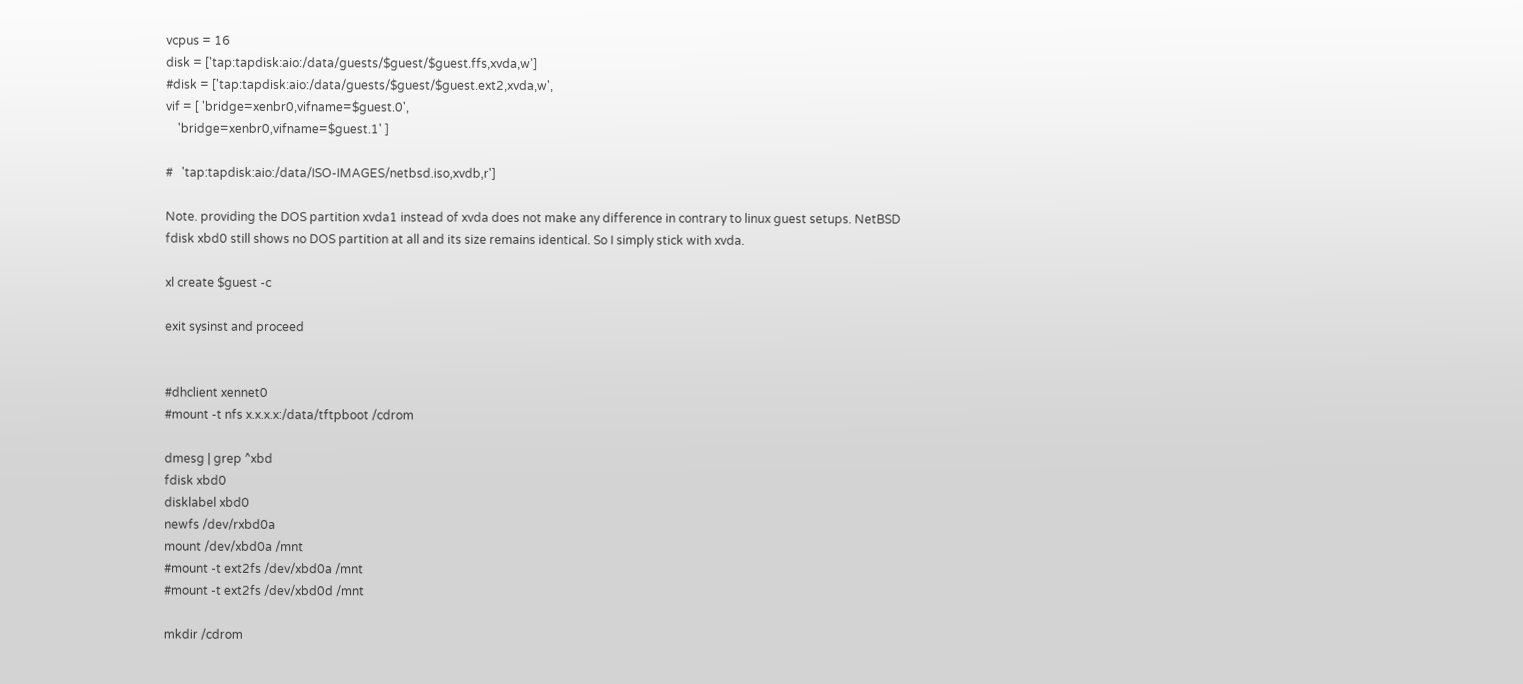vcpus = 16
disk = ['tap:tapdisk:aio:/data/guests/$guest/$guest.ffs,xvda,w']
#disk = ['tap:tapdisk:aio:/data/guests/$guest/$guest.ext2,xvda,w',
vif = [ 'bridge=xenbr0,vifname=$guest.0',
    'bridge=xenbr0,vifname=$guest.1' ]

#   'tap:tapdisk:aio:/data/ISO-IMAGES/netbsd.iso,xvdb,r']

Note. providing the DOS partition xvda1 instead of xvda does not make any difference in contrary to linux guest setups. NetBSD fdisk xbd0 still shows no DOS partition at all and its size remains identical. So I simply stick with xvda.

xl create $guest -c

exit sysinst and proceed


#dhclient xennet0
#mount -t nfs x.x.x.x:/data/tftpboot /cdrom

dmesg | grep ^xbd
fdisk xbd0
disklabel xbd0
newfs /dev/rxbd0a
mount /dev/xbd0a /mnt
#mount -t ext2fs /dev/xbd0a /mnt
#mount -t ext2fs /dev/xbd0d /mnt

mkdir /cdrom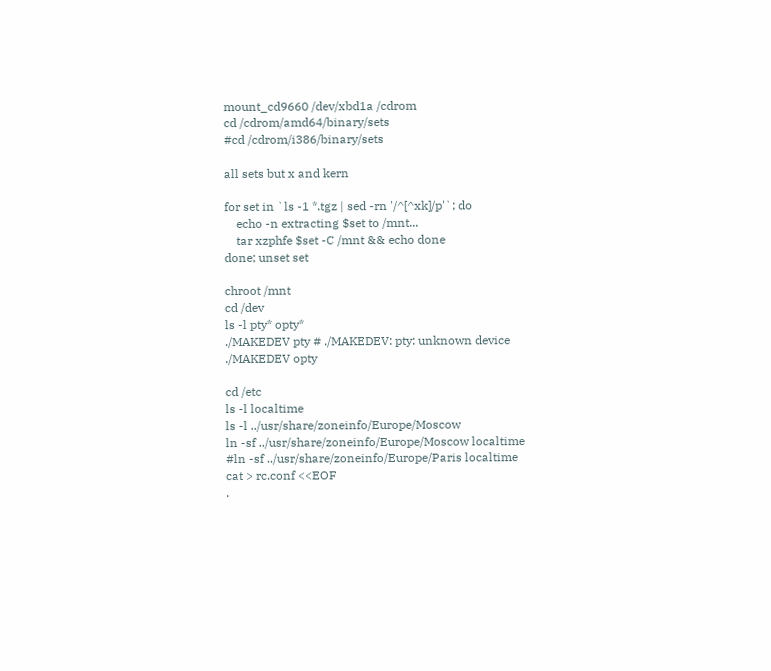mount_cd9660 /dev/xbd1a /cdrom
cd /cdrom/amd64/binary/sets
#cd /cdrom/i386/binary/sets

all sets but x and kern

for set in `ls -1 *.tgz | sed -rn '/^[^xk]/p'`; do
    echo -n extracting $set to /mnt...
    tar xzphfe $set -C /mnt && echo done
done; unset set

chroot /mnt
cd /dev
ls -l pty* opty*
./MAKEDEV pty # ./MAKEDEV: pty: unknown device
./MAKEDEV opty

cd /etc
ls -l localtime
ls -l ../usr/share/zoneinfo/Europe/Moscow
ln -sf ../usr/share/zoneinfo/Europe/Moscow localtime
#ln -sf ../usr/share/zoneinfo/Europe/Paris localtime
cat > rc.conf <<EOF
.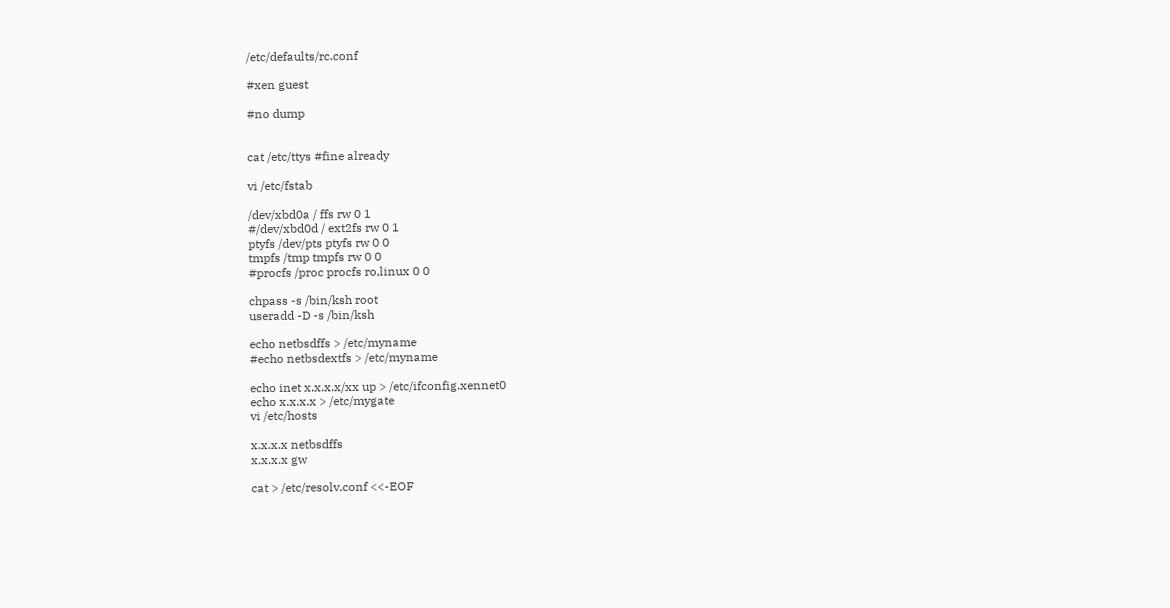/etc/defaults/rc.conf

#xen guest

#no dump


cat /etc/ttys #fine already

vi /etc/fstab

/dev/xbd0a / ffs rw 0 1
#/dev/xbd0d / ext2fs rw 0 1
ptyfs /dev/pts ptyfs rw 0 0
tmpfs /tmp tmpfs rw 0 0
#procfs /proc procfs ro,linux 0 0

chpass -s /bin/ksh root
useradd -D -s /bin/ksh

echo netbsdffs > /etc/myname
#echo netbsdextfs > /etc/myname

echo inet x.x.x.x/xx up > /etc/ifconfig.xennet0
echo x.x.x.x > /etc/mygate
vi /etc/hosts

x.x.x.x netbsdffs
x.x.x.x gw

cat > /etc/resolv.conf <<-EOF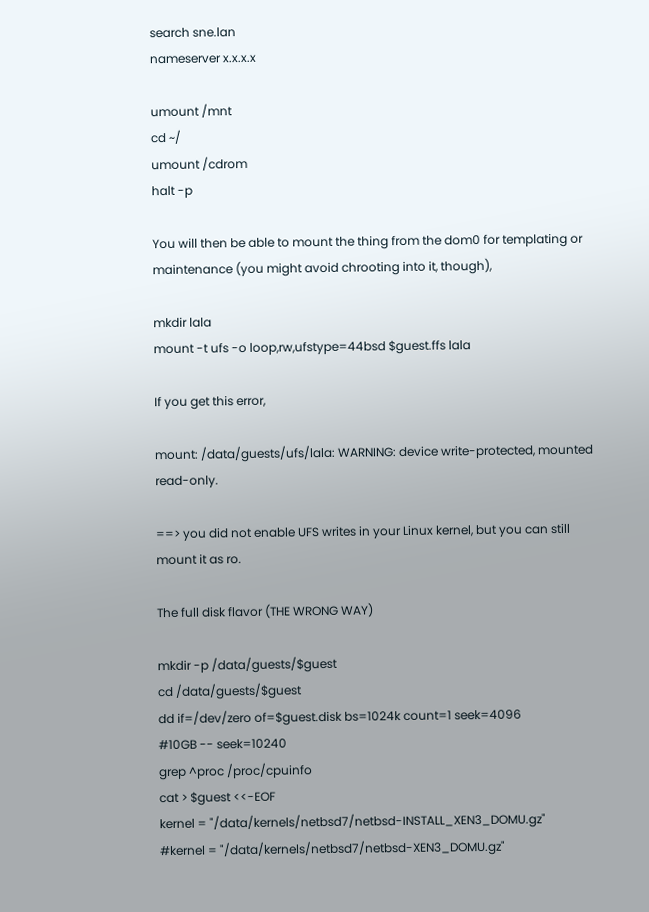search sne.lan
nameserver x.x.x.x

umount /mnt
cd ~/
umount /cdrom
halt -p

You will then be able to mount the thing from the dom0 for templating or maintenance (you might avoid chrooting into it, though),

mkdir lala
mount -t ufs -o loop,rw,ufstype=44bsd $guest.ffs lala

If you get this error,

mount: /data/guests/ufs/lala: WARNING: device write-protected, mounted read-only.

==> you did not enable UFS writes in your Linux kernel, but you can still mount it as ro.

The full disk flavor (THE WRONG WAY)

mkdir -p /data/guests/$guest
cd /data/guests/$guest
dd if=/dev/zero of=$guest.disk bs=1024k count=1 seek=4096
#10GB -- seek=10240
grep ^proc /proc/cpuinfo
cat > $guest <<-EOF
kernel = "/data/kernels/netbsd7/netbsd-INSTALL_XEN3_DOMU.gz"
#kernel = "/data/kernels/netbsd7/netbsd-XEN3_DOMU.gz"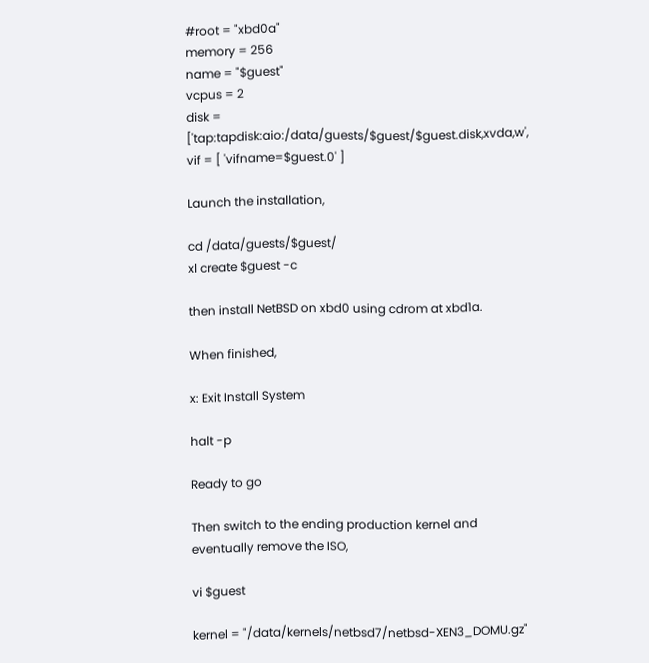#root = "xbd0a"
memory = 256
name = "$guest"
vcpus = 2
disk = ['tap:tapdisk:aio:/data/guests/$guest/$guest.disk,xvda,w',
vif = [ 'vifname=$guest.0' ]

Launch the installation,

cd /data/guests/$guest/
xl create $guest -c

then install NetBSD on xbd0 using cdrom at xbd1a.

When finished,

x: Exit Install System

halt -p

Ready to go

Then switch to the ending production kernel and eventually remove the ISO,

vi $guest

kernel = "/data/kernels/netbsd7/netbsd-XEN3_DOMU.gz"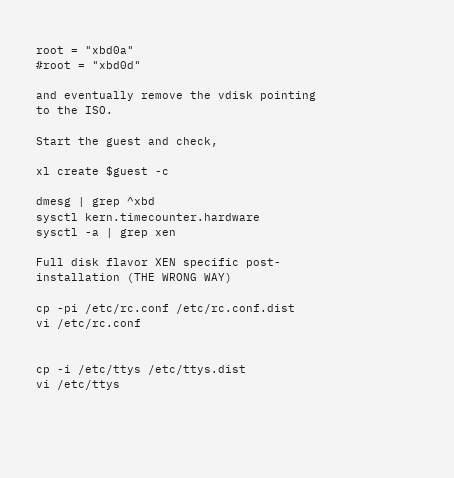root = "xbd0a"
#root = "xbd0d"

and eventually remove the vdisk pointing to the ISO.

Start the guest and check,

xl create $guest -c

dmesg | grep ^xbd
sysctl kern.timecounter.hardware
sysctl -a | grep xen

Full disk flavor XEN specific post-installation (THE WRONG WAY)

cp -pi /etc/rc.conf /etc/rc.conf.dist
vi /etc/rc.conf


cp -i /etc/ttys /etc/ttys.dist
vi /etc/ttys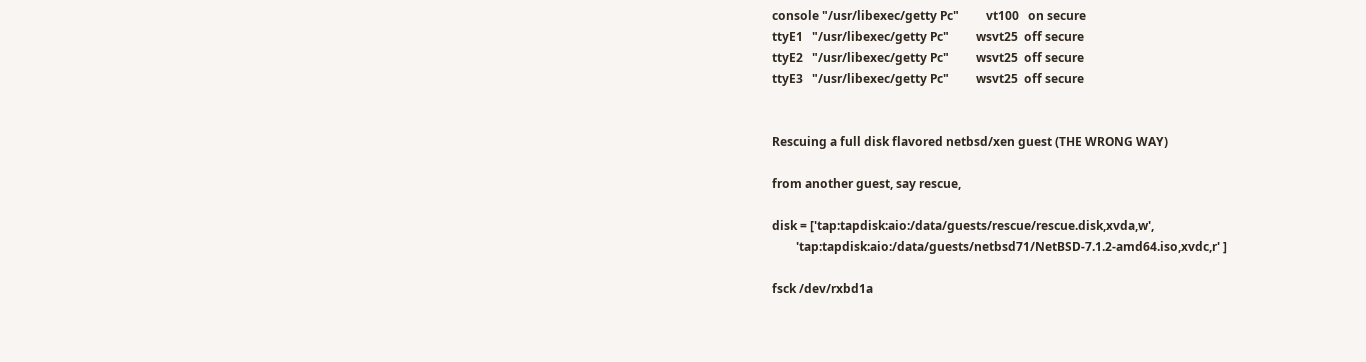console "/usr/libexec/getty Pc"         vt100   on secure
ttyE1   "/usr/libexec/getty Pc"         wsvt25  off secure
ttyE2   "/usr/libexec/getty Pc"         wsvt25  off secure
ttyE3   "/usr/libexec/getty Pc"         wsvt25  off secure


Rescuing a full disk flavored netbsd/xen guest (THE WRONG WAY)

from another guest, say rescue,

disk = ['tap:tapdisk:aio:/data/guests/rescue/rescue.disk,xvda,w',
        'tap:tapdisk:aio:/data/guests/netbsd71/NetBSD-7.1.2-amd64.iso,xvdc,r' ]

fsck /dev/rxbd1a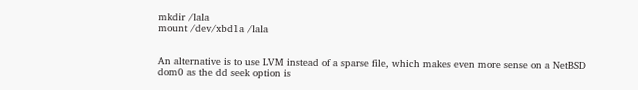mkdir /lala
mount /dev/xbd1a /lala


An alternative is to use LVM instead of a sparse file, which makes even more sense on a NetBSD dom0 as the dd seek option is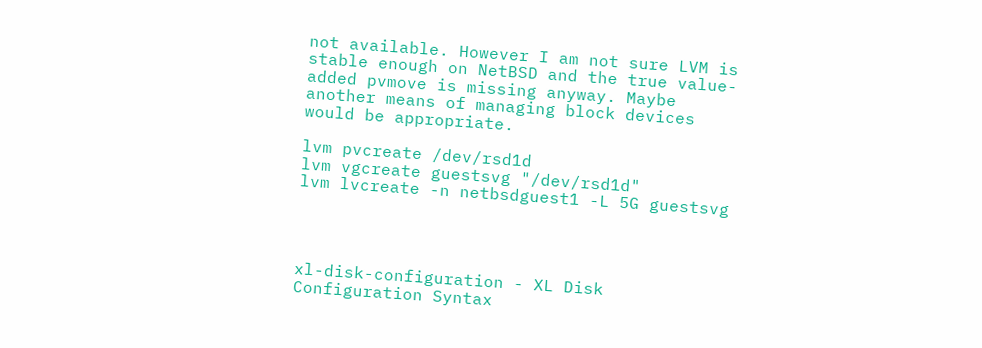not available. However I am not sure LVM is stable enough on NetBSD and the true value-added pvmove is missing anyway. Maybe another means of managing block devices would be appropriate.

lvm pvcreate /dev/rsd1d
lvm vgcreate guestsvg "/dev/rsd1d"
lvm lvcreate -n netbsdguest1 -L 5G guestsvg




xl-disk-configuration - XL Disk Configuration Syntax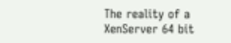The reality of a XenServer 64 bit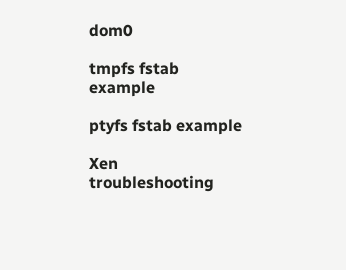dom0

tmpfs fstab example

ptyfs fstab example

Xen troubleshooting